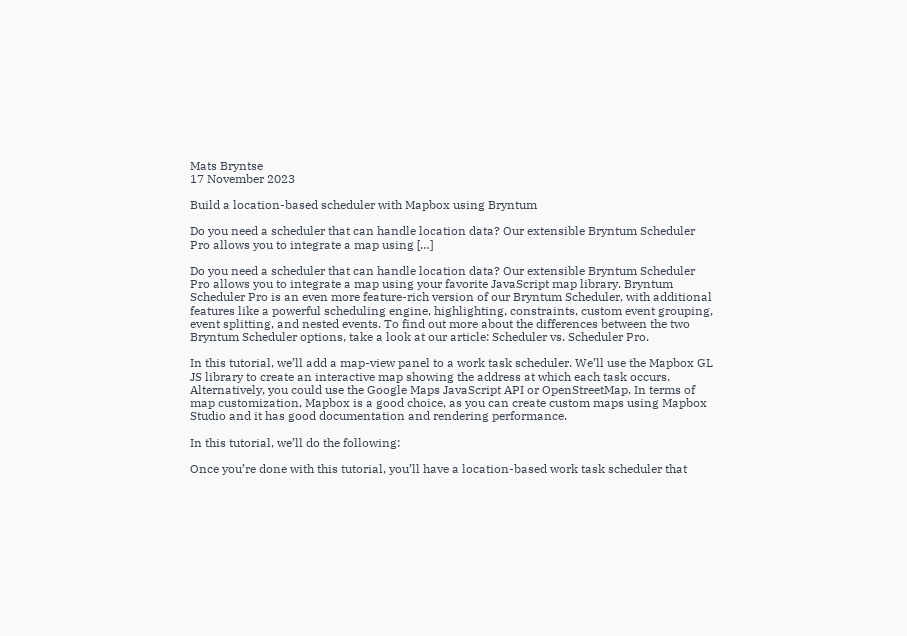Mats Bryntse
17 November 2023

Build a location-based scheduler with Mapbox using Bryntum

Do you need a scheduler that can handle location data? Our extensible Bryntum Scheduler Pro allows you to integrate a map using […]

Do you need a scheduler that can handle location data? Our extensible Bryntum Scheduler Pro allows you to integrate a map using your favorite JavaScript map library. Bryntum Scheduler Pro is an even more feature-rich version of our Bryntum Scheduler, with additional features like a powerful scheduling engine, highlighting, constraints, custom event grouping, event splitting, and nested events. To find out more about the differences between the two Bryntum Scheduler options, take a look at our article: Scheduler vs. Scheduler Pro.

In this tutorial, we’ll add a map-view panel to a work task scheduler. We’ll use the Mapbox GL JS library to create an interactive map showing the address at which each task occurs. Alternatively, you could use the Google Maps JavaScript API or OpenStreetMap. In terms of map customization, Mapbox is a good choice, as you can create custom maps using Mapbox Studio and it has good documentation and rendering performance.

In this tutorial, we’ll do the following:

Once you’re done with this tutorial, you’ll have a location-based work task scheduler that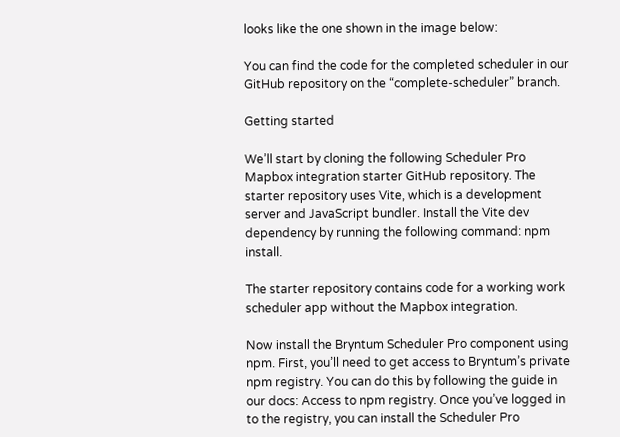looks like the one shown in the image below:

You can find the code for the completed scheduler in our GitHub repository on the “complete-scheduler” branch.

Getting started

We’ll start by cloning the following Scheduler Pro Mapbox integration starter GitHub repository. The starter repository uses Vite, which is a development server and JavaScript bundler. Install the Vite dev dependency by running the following command: npm install.

The starter repository contains code for a working work scheduler app without the Mapbox integration.

Now install the Bryntum Scheduler Pro component using npm. First, you’ll need to get access to Bryntum’s private npm registry. You can do this by following the guide in our docs: Access to npm registry. Once you’ve logged in to the registry, you can install the Scheduler Pro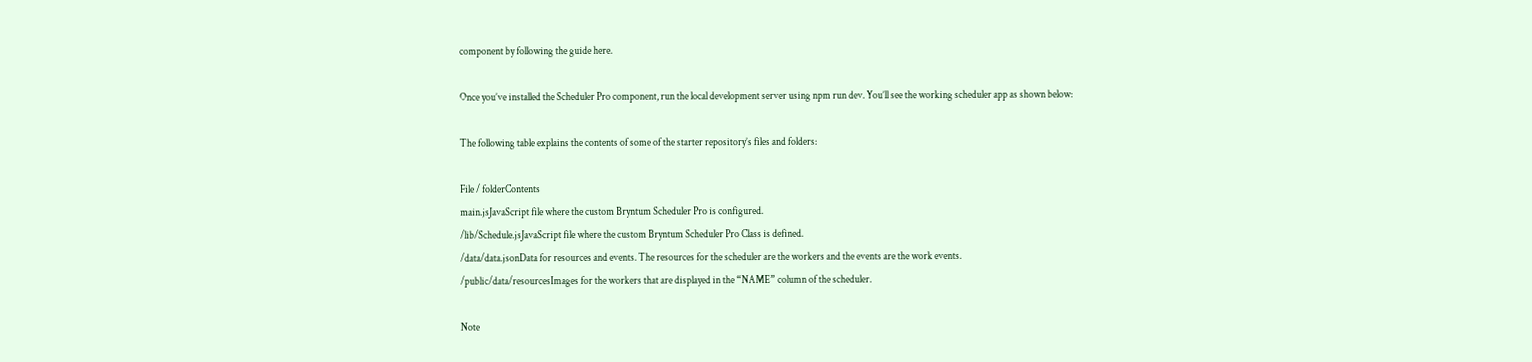component by following the guide here.

Once you’ve installed the Scheduler Pro component, run the local development server using npm run dev. You’ll see the working scheduler app as shown below:

The following table explains the contents of some of the starter repository’s files and folders:

File / folderContents
main.jsJavaScript file where the custom Bryntum Scheduler Pro is configured.
/lib/Schedule.jsJavaScript file where the custom Bryntum Scheduler Pro Class is defined.
/data/data.jsonData for resources and events. The resources for the scheduler are the workers and the events are the work events.
/public/data/resourcesImages for the workers that are displayed in the “NAME” column of the scheduler.

Note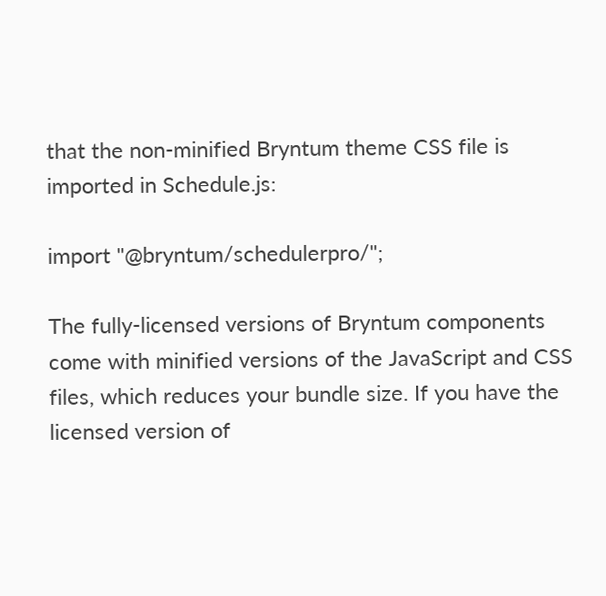that the non-minified Bryntum theme CSS file is imported in Schedule.js:

import "@bryntum/schedulerpro/";

The fully-licensed versions of Bryntum components come with minified versions of the JavaScript and CSS files, which reduces your bundle size. If you have the licensed version of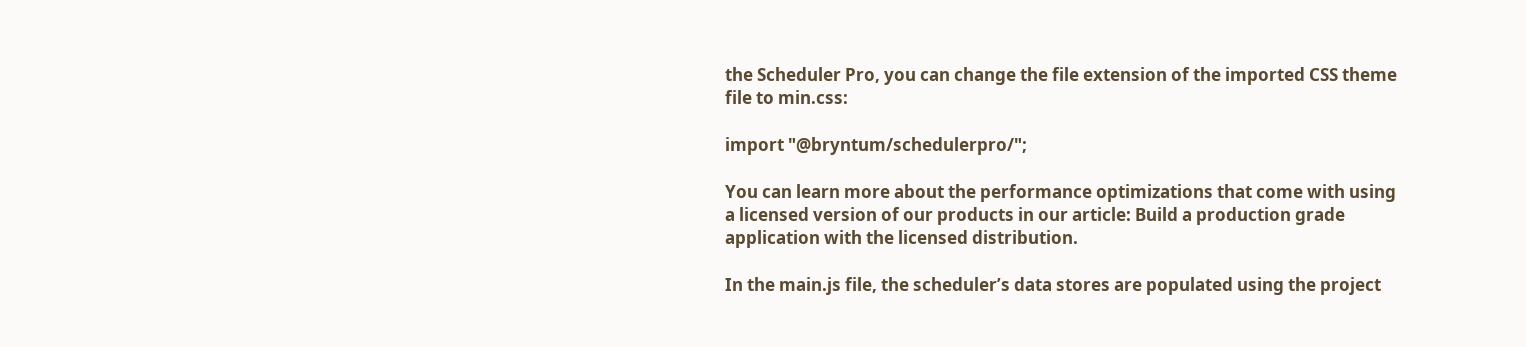the Scheduler Pro, you can change the file extension of the imported CSS theme file to min.css:

import "@bryntum/schedulerpro/";

You can learn more about the performance optimizations that come with using a licensed version of our products in our article: Build a production grade application with the licensed distribution.

In the main.js file, the scheduler’s data stores are populated using the project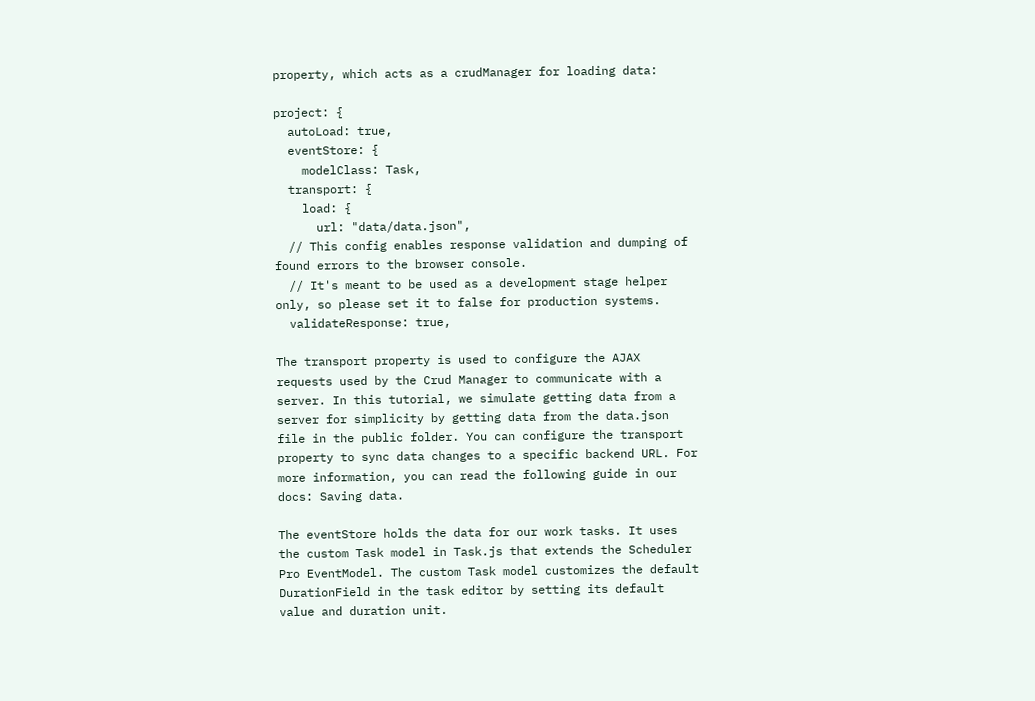property, which acts as a crudManager for loading data:

project: {
  autoLoad: true,
  eventStore: {
    modelClass: Task,
  transport: {
    load: {
      url: "data/data.json",
  // This config enables response validation and dumping of found errors to the browser console.
  // It's meant to be used as a development stage helper only, so please set it to false for production systems.
  validateResponse: true,

The transport property is used to configure the AJAX requests used by the Crud Manager to communicate with a server. In this tutorial, we simulate getting data from a server for simplicity by getting data from the data.json file in the public folder. You can configure the transport property to sync data changes to a specific backend URL. For more information, you can read the following guide in our docs: Saving data.

The eventStore holds the data for our work tasks. It uses the custom Task model in Task.js that extends the Scheduler Pro EventModel. The custom Task model customizes the default DurationField in the task editor by setting its default value and duration unit.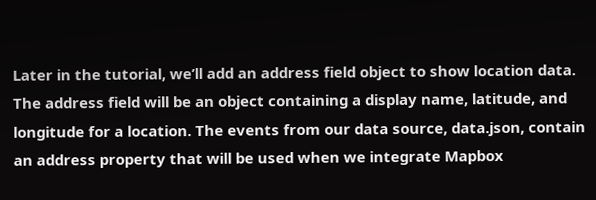Later in the tutorial, we’ll add an address field object to show location data. The address field will be an object containing a display name, latitude, and longitude for a location. The events from our data source, data.json, contain an address property that will be used when we integrate Mapbox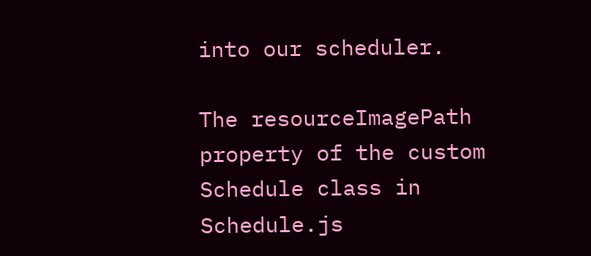into our scheduler.

The resourceImagePath property of the custom Schedule class in Schedule.js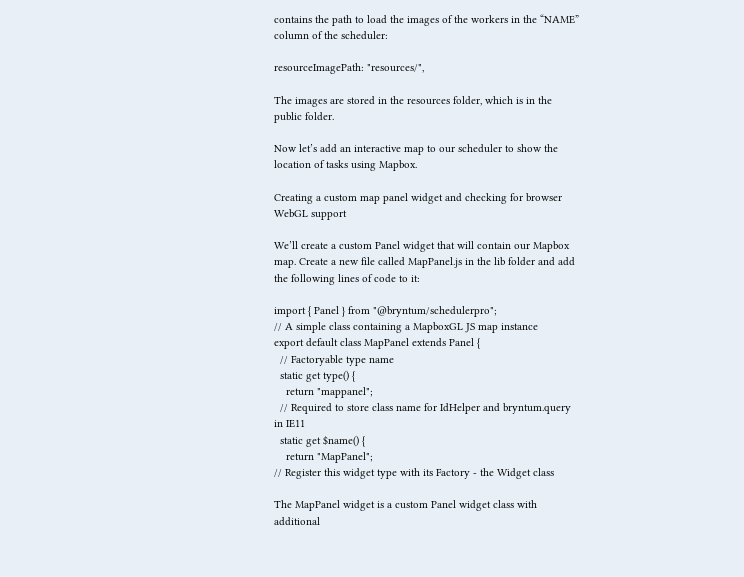contains the path to load the images of the workers in the “NAME” column of the scheduler:

resourceImagePath: "resources/",

The images are stored in the resources folder, which is in the public folder.

Now let’s add an interactive map to our scheduler to show the location of tasks using Mapbox.

Creating a custom map panel widget and checking for browser WebGL support

We’ll create a custom Panel widget that will contain our Mapbox map. Create a new file called MapPanel.js in the lib folder and add the following lines of code to it:

import { Panel } from "@bryntum/schedulerpro";
// A simple class containing a MapboxGL JS map instance
export default class MapPanel extends Panel {
  // Factoryable type name
  static get type() {
    return "mappanel";
  // Required to store class name for IdHelper and bryntum.query in IE11
  static get $name() {
    return "MapPanel";
// Register this widget type with its Factory - the Widget class

The MapPanel widget is a custom Panel widget class with additional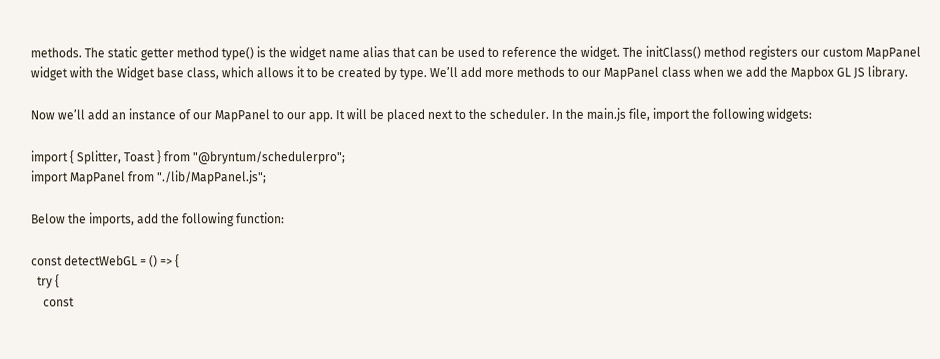methods. The static getter method type() is the widget name alias that can be used to reference the widget. The initClass() method registers our custom MapPanel widget with the Widget base class, which allows it to be created by type. We’ll add more methods to our MapPanel class when we add the Mapbox GL JS library.

Now we’ll add an instance of our MapPanel to our app. It will be placed next to the scheduler. In the main.js file, import the following widgets:

import { Splitter, Toast } from "@bryntum/schedulerpro";
import MapPanel from "./lib/MapPanel.js";

Below the imports, add the following function:

const detectWebGL = () => {
  try {
    const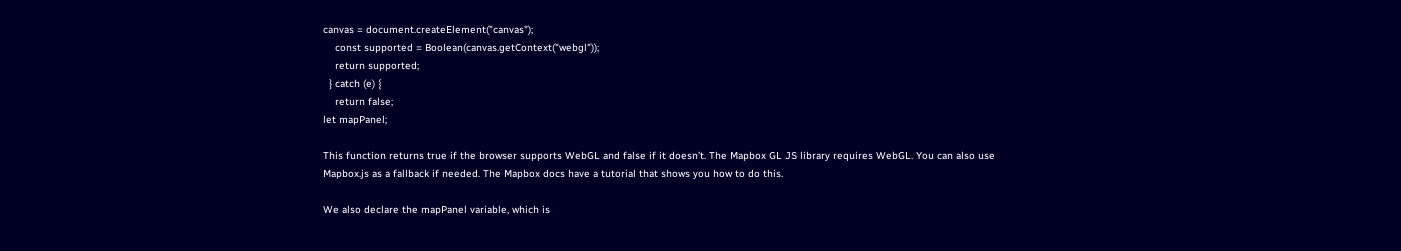canvas = document.createElement("canvas");
    const supported = Boolean(canvas.getContext("webgl"));
    return supported;
  } catch (e) {
    return false;
let mapPanel;

This function returns true if the browser supports WebGL and false if it doesn’t. The Mapbox GL JS library requires WebGL. You can also use Mapbox.js as a fallback if needed. The Mapbox docs have a tutorial that shows you how to do this.

We also declare the mapPanel variable, which is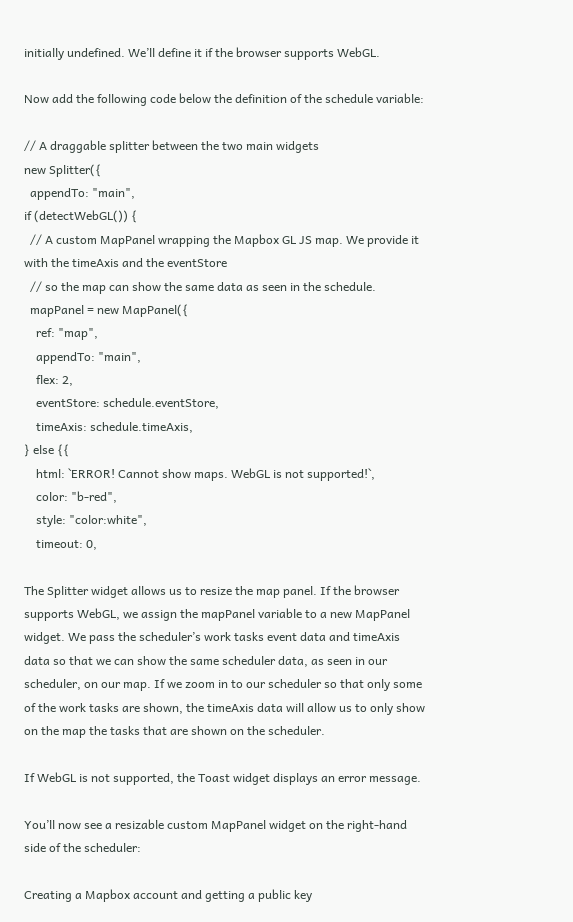initially undefined. We’ll define it if the browser supports WebGL.

Now add the following code below the definition of the schedule variable:

// A draggable splitter between the two main widgets
new Splitter({
  appendTo: "main",
if (detectWebGL()) {
  // A custom MapPanel wrapping the Mapbox GL JS map. We provide it with the timeAxis and the eventStore
  // so the map can show the same data as seen in the schedule.
  mapPanel = new MapPanel({
    ref: "map",
    appendTo: "main",
    flex: 2,
    eventStore: schedule.eventStore,
    timeAxis: schedule.timeAxis,
} else {{
    html: `ERROR! Cannot show maps. WebGL is not supported!`,
    color: "b-red",
    style: "color:white",
    timeout: 0,

The Splitter widget allows us to resize the map panel. If the browser supports WebGL, we assign the mapPanel variable to a new MapPanel widget. We pass the scheduler’s work tasks event data and timeAxis data so that we can show the same scheduler data, as seen in our scheduler, on our map. If we zoom in to our scheduler so that only some of the work tasks are shown, the timeAxis data will allow us to only show on the map the tasks that are shown on the scheduler.

If WebGL is not supported, the Toast widget displays an error message.

You’ll now see a resizable custom MapPanel widget on the right-hand side of the scheduler:

Creating a Mapbox account and getting a public key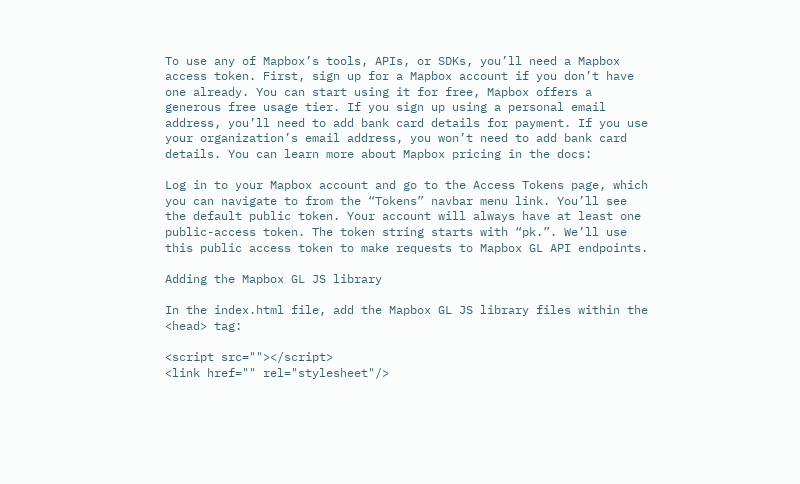To use any of Mapbox’s tools, APIs, or SDKs, you’ll need a Mapbox access token. First, sign up for a Mapbox account if you don’t have one already. You can start using it for free, Mapbox offers a generous free usage tier. If you sign up using a personal email address, you’ll need to add bank card details for payment. If you use your organization’s email address, you won’t need to add bank card details. You can learn more about Mapbox pricing in the docs:

Log in to your Mapbox account and go to the Access Tokens page, which you can navigate to from the “Tokens” navbar menu link. You’ll see the default public token. Your account will always have at least one public-access token. The token string starts with “pk.”. We’ll use this public access token to make requests to Mapbox GL API endpoints.

Adding the Mapbox GL JS library

In the index.html file, add the Mapbox GL JS library files within the <head> tag:

<script src=""></script>
<link href="" rel="stylesheet"/>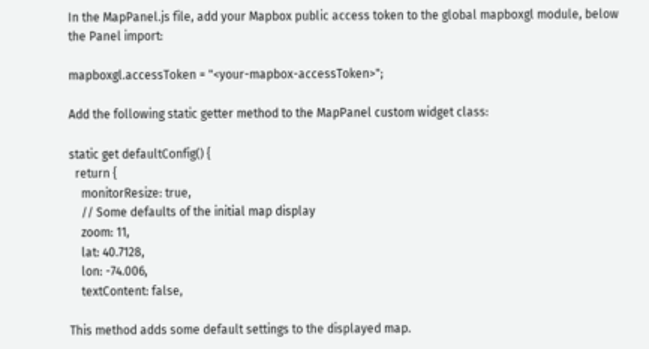In the MapPanel.js file, add your Mapbox public access token to the global mapboxgl module, below the Panel import:

mapboxgl.accessToken = "<your-mapbox-accessToken>";

Add the following static getter method to the MapPanel custom widget class:

static get defaultConfig() {
  return {
    monitorResize: true,
    // Some defaults of the initial map display
    zoom: 11,
    lat: 40.7128,
    lon: -74.006,
    textContent: false,

This method adds some default settings to the displayed map.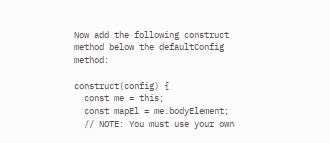Now add the following construct method below the defaultConfig method:

construct(config) {
  const me = this;
  const mapEl = me.bodyElement;
  // NOTE: You must use your own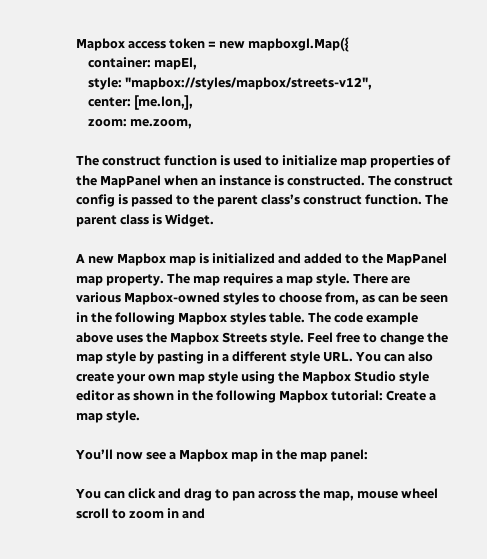Mapbox access token = new mapboxgl.Map({
    container: mapEl,
    style: "mapbox://styles/mapbox/streets-v12",
    center: [me.lon,],
    zoom: me.zoom,

The construct function is used to initialize map properties of the MapPanel when an instance is constructed. The construct config is passed to the parent class’s construct function. The parent class is Widget.

A new Mapbox map is initialized and added to the MapPanel map property. The map requires a map style. There are various Mapbox-owned styles to choose from, as can be seen in the following Mapbox styles table. The code example above uses the Mapbox Streets style. Feel free to change the map style by pasting in a different style URL. You can also create your own map style using the Mapbox Studio style editor as shown in the following Mapbox tutorial: Create a map style.

You’ll now see a Mapbox map in the map panel:

You can click and drag to pan across the map, mouse wheel scroll to zoom in and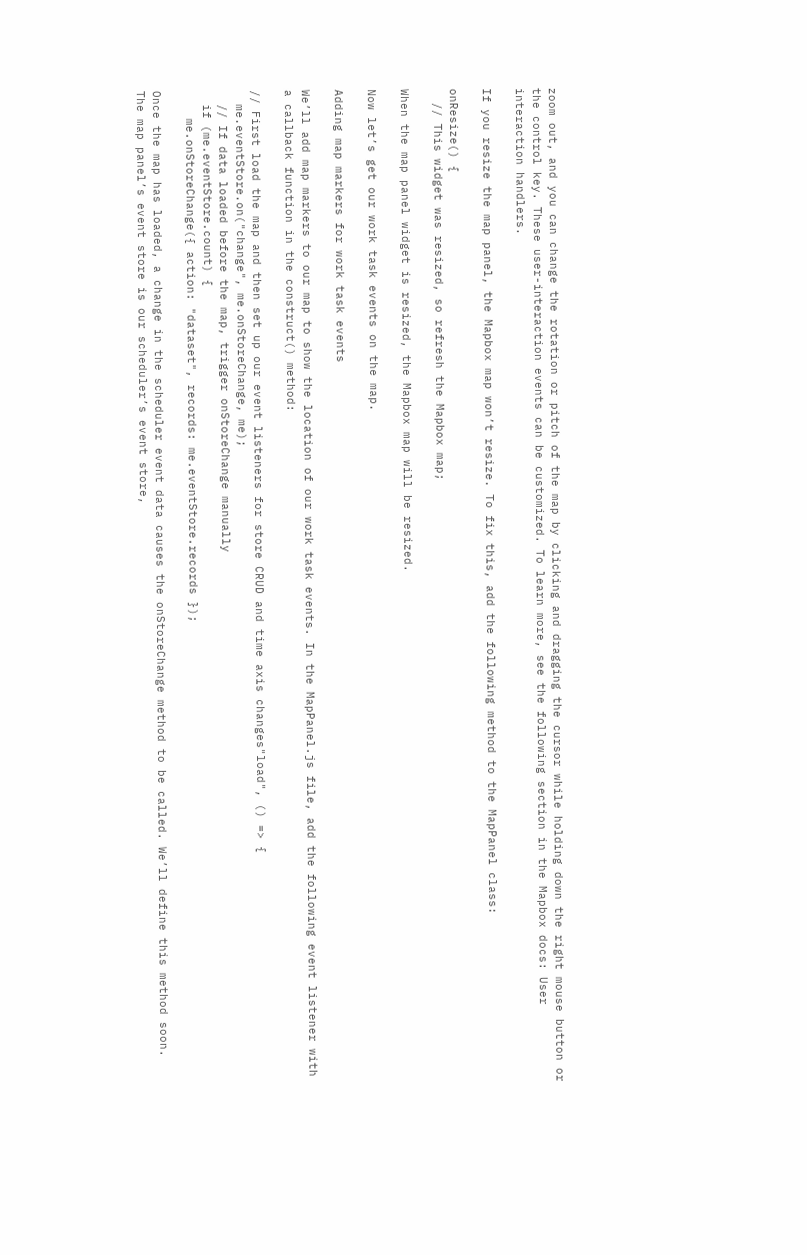zoom out, and you can change the rotation or pitch of the map by clicking and dragging the cursor while holding down the right mouse button or the control key. These user-interaction events can be customized. To learn more, see the following section in the Mapbox docs: User interaction handlers.

If you resize the map panel, the Mapbox map won’t resize. To fix this, add the following method to the MapPanel class:

onResize() {
  // This widget was resized, so refresh the Mapbox map;

When the map panel widget is resized, the Mapbox map will be resized.

Now let’s get our work task events on the map.

Adding map markers for work task events

We’ll add map markers to our map to show the location of our work task events. In the MapPanel.js file, add the following event listener with a callback function in the construct() method:

// First load the map and then set up our event listeners for store CRUD and time axis changes"load", () => {
  me.eventStore.on("change", me.onStoreChange, me);
  // If data loaded before the map, trigger onStoreChange manually
  if (me.eventStore.count) {
    me.onStoreChange({ action: "dataset", records: me.eventStore.records });

Once the map has loaded, a change in the scheduler event data causes the onStoreChange method to be called. We’ll define this method soon.
The map panel’s event store is our scheduler’s event store,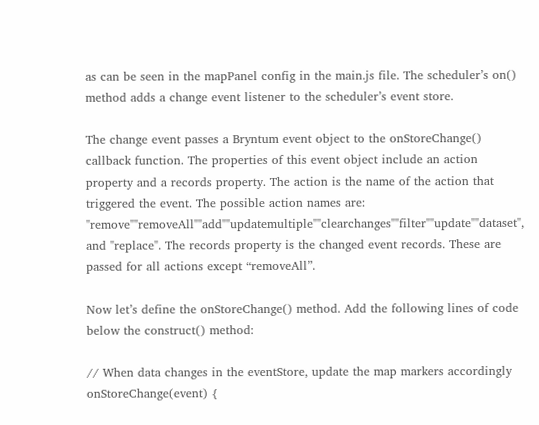as can be seen in the mapPanel config in the main.js file. The scheduler’s on() method adds a change event listener to the scheduler’s event store.

The change event passes a Bryntum event object to the onStoreChange() callback function. The properties of this event object include an action property and a records property. The action is the name of the action that triggered the event. The possible action names are: "remove""removeAll""add""updatemultiple""clearchanges""filter""update""dataset", and "replace". The records property is the changed event records. These are passed for all actions except “removeAll”.

Now let’s define the onStoreChange() method. Add the following lines of code below the construct() method:

// When data changes in the eventStore, update the map markers accordingly
onStoreChange(event) {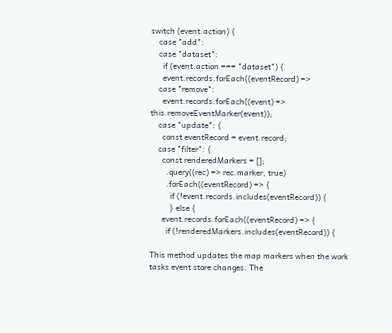switch (event.action) {
    case "add":
    case "dataset":
      if (event.action === "dataset") {
      event.records.forEach((eventRecord) =>
    case "remove":
      event.records.forEach((event) => this.removeEventMarker(event));
    case "update": {
      const eventRecord = event.record;
    case "filter": {
      const renderedMarkers = [];
        .query((rec) => rec.marker, true)
        .forEach((eventRecord) => {
          if (!event.records.includes(eventRecord)) {
          } else {
      event.records.forEach((eventRecord) => {
        if (!renderedMarkers.includes(eventRecord)) {

This method updates the map markers when the work tasks event store changes. The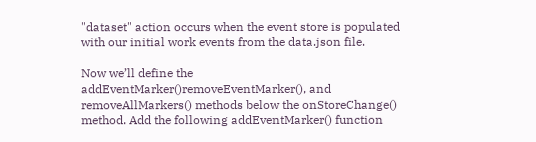"dataset" action occurs when the event store is populated with our initial work events from the data.json file.

Now we’ll define the addEventMarker()removeEventMarker(), and removeAllMarkers() methods below the onStoreChange() method. Add the following addEventMarker() function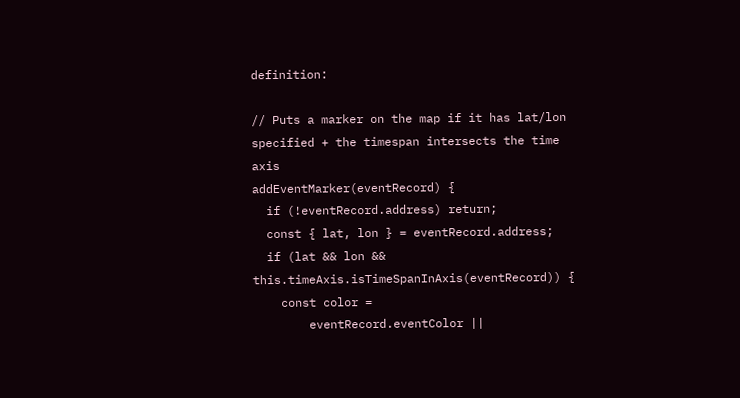definition:

// Puts a marker on the map if it has lat/lon specified + the timespan intersects the time axis
addEventMarker(eventRecord) {
  if (!eventRecord.address) return;
  const { lat, lon } = eventRecord.address;
  if (lat && lon && this.timeAxis.isTimeSpanInAxis(eventRecord)) {
    const color =
        eventRecord.eventColor ||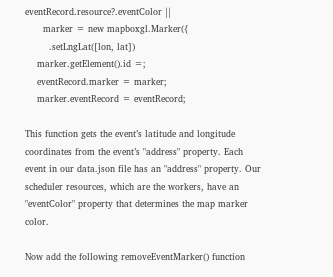eventRecord.resource?.eventColor ||
      marker = new mapboxgl.Marker({
        .setLngLat([lon, lat])
    marker.getElement().id =;
    eventRecord.marker = marker;
    marker.eventRecord = eventRecord;

This function gets the event’s latitude and longitude coordinates from the event’s "address" property. Each event in our data.json file has an "address" property. Our scheduler resources, which are the workers, have an "eventColor" property that determines the map marker color.

Now add the following removeEventMarker() function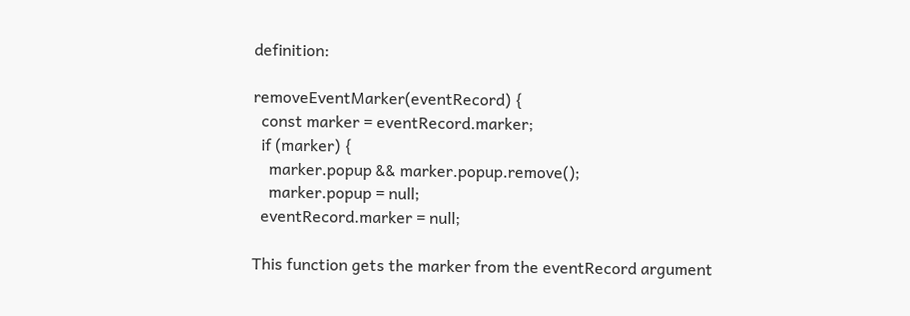definition:

removeEventMarker(eventRecord) {
  const marker = eventRecord.marker;
  if (marker) {
    marker.popup && marker.popup.remove();
    marker.popup = null;
  eventRecord.marker = null;

This function gets the marker from the eventRecord argument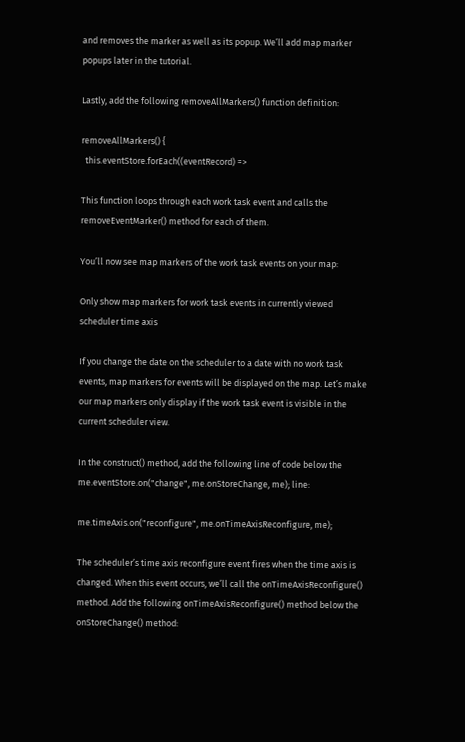and removes the marker as well as its popup. We’ll add map marker popups later in the tutorial.

Lastly, add the following removeAllMarkers() function definition:

removeAllMarkers() {
  this.eventStore.forEach((eventRecord) =>

This function loops through each work task event and calls the removeEventMarker() method for each of them.

You’ll now see map markers of the work task events on your map:

Only show map markers for work task events in currently viewed scheduler time axis

If you change the date on the scheduler to a date with no work task events, map markers for events will be displayed on the map. Let’s make our map markers only display if the work task event is visible in the current scheduler view.

In the construct() method, add the following line of code below the me.eventStore.on("change", me.onStoreChange, me); line:

me.timeAxis.on("reconfigure", me.onTimeAxisReconfigure, me);

The scheduler’s time axis reconfigure event fires when the time axis is changed. When this event occurs, we’ll call the onTimeAxisReconfigure() method. Add the following onTimeAxisReconfigure() method below the onStoreChange() method: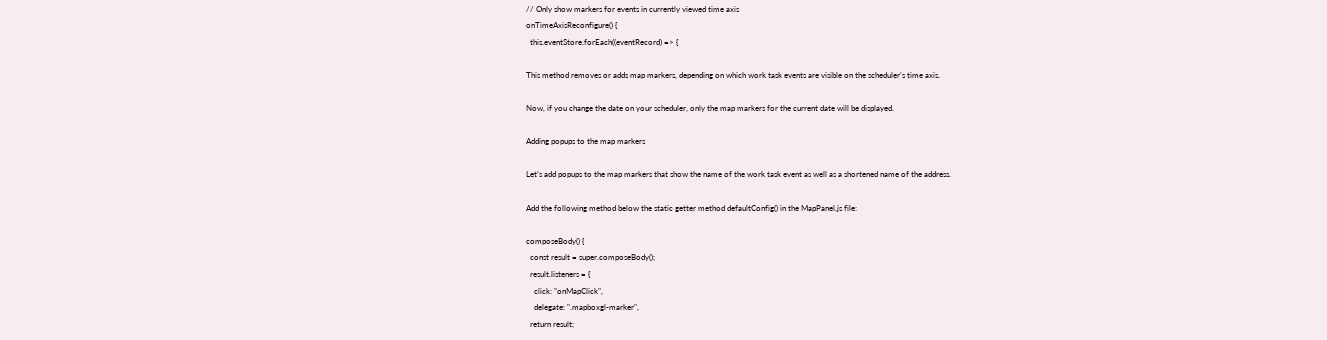// Only show markers for events in currently viewed time axis
onTimeAxisReconfigure() {
  this.eventStore.forEach((eventRecord) => {

This method removes or adds map markers, depending on which work task events are visible on the scheduler’s time axis.

Now, if you change the date on your scheduler, only the map markers for the current date will be displayed.

Adding popups to the map markers

Let’s add popups to the map markers that show the name of the work task event as well as a shortened name of the address.

Add the following method below the static getter method defaultConfig() in the MapPanel.js file:

composeBody() {
  const result = super.composeBody();
  result.listeners = {
    click: "onMapClick",
    delegate: ".mapboxgl-marker",
  return result;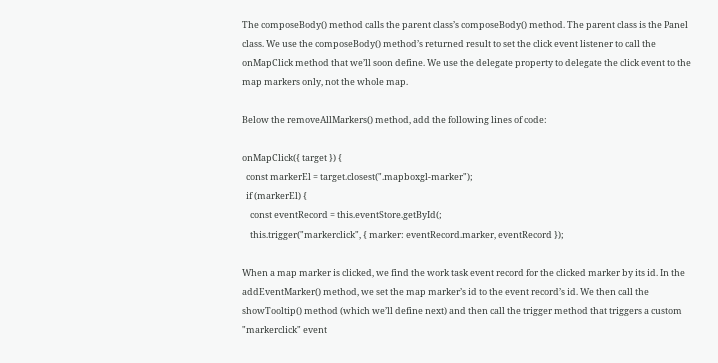The composeBody() method calls the parent class’s composeBody() method. The parent class is the Panel class. We use the composeBody() method’s returned result to set the click event listener to call the onMapClick method that we’ll soon define. We use the delegate property to delegate the click event to the map markers only, not the whole map.

Below the removeAllMarkers() method, add the following lines of code:

onMapClick({ target }) {
  const markerEl = target.closest(".mapboxgl-marker");
  if (markerEl) {
    const eventRecord = this.eventStore.getById(;
    this.trigger("markerclick", { marker: eventRecord.marker, eventRecord });

When a map marker is clicked, we find the work task event record for the clicked marker by its id. In the addEventMarker() method, we set the map marker’s id to the event record’s id. We then call the showTooltip() method (which we’ll define next) and then call the trigger method that triggers a custom "markerclick" event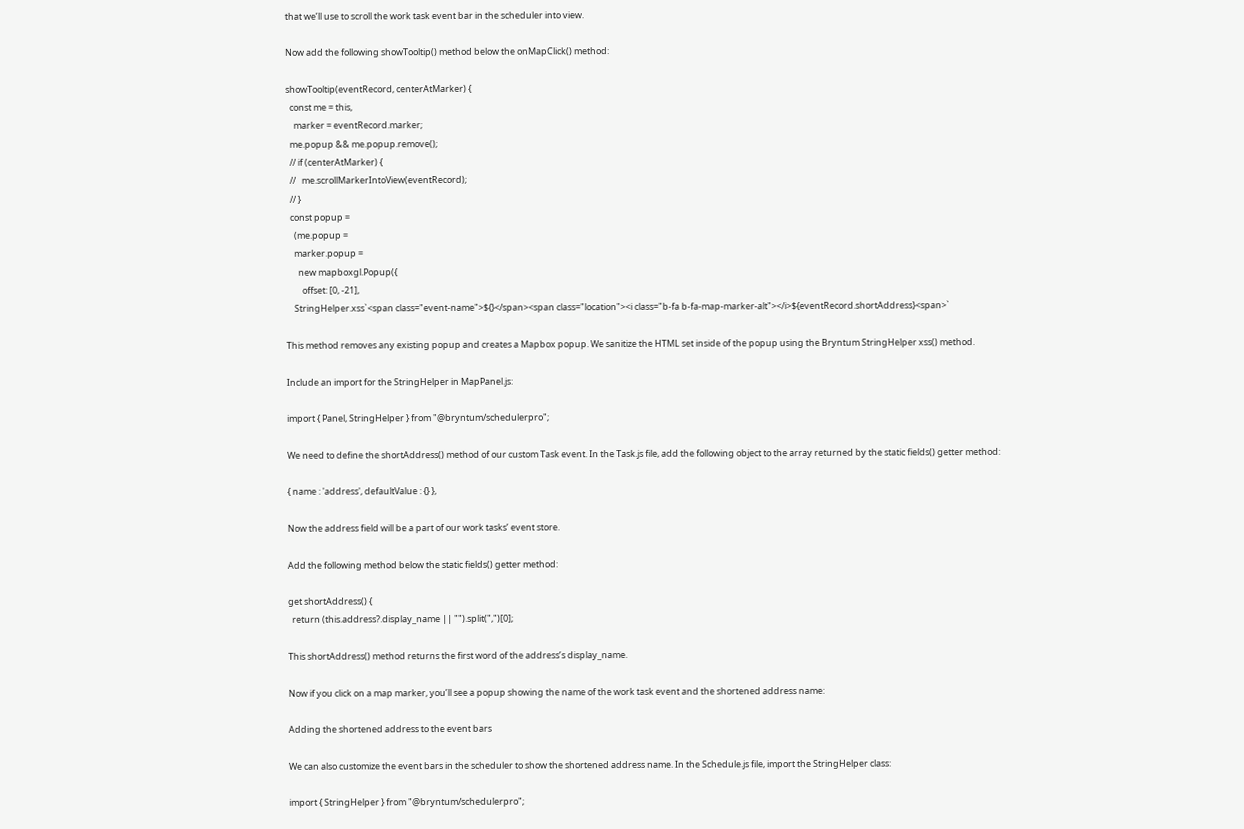that we’ll use to scroll the work task event bar in the scheduler into view.

Now add the following showTooltip() method below the onMapClick() method:

showTooltip(eventRecord, centerAtMarker) {
  const me = this,
    marker = eventRecord.marker;
  me.popup && me.popup.remove();
  // if (centerAtMarker) {
  //   me.scrollMarkerIntoView(eventRecord);
  // }
  const popup =
    (me.popup =
    marker.popup =
      new mapboxgl.Popup({
        offset: [0, -21],
    StringHelper.xss`<span class="event-name">${}</span><span class="location"><i class="b-fa b-fa-map-marker-alt"></i>${eventRecord.shortAddress}<span>`

This method removes any existing popup and creates a Mapbox popup. We sanitize the HTML set inside of the popup using the Bryntum StringHelper xss() method.

Include an import for the StringHelper in MapPanel.js:

import { Panel, StringHelper } from "@bryntum/schedulerpro";

We need to define the shortAddress() method of our custom Task event. In the Task.js file, add the following object to the array returned by the static fields() getter method:

{ name : 'address', defaultValue : {} },

Now the address field will be a part of our work tasks’ event store.

Add the following method below the static fields() getter method:

get shortAddress() {
  return (this.address?.display_name || "").split(",")[0];

This shortAddress() method returns the first word of the address’s display_name.

Now if you click on a map marker, you’ll see a popup showing the name of the work task event and the shortened address name:

Adding the shortened address to the event bars

We can also customize the event bars in the scheduler to show the shortened address name. In the Schedule.js file, import the StringHelper class:

import { StringHelper } from "@bryntum/schedulerpro";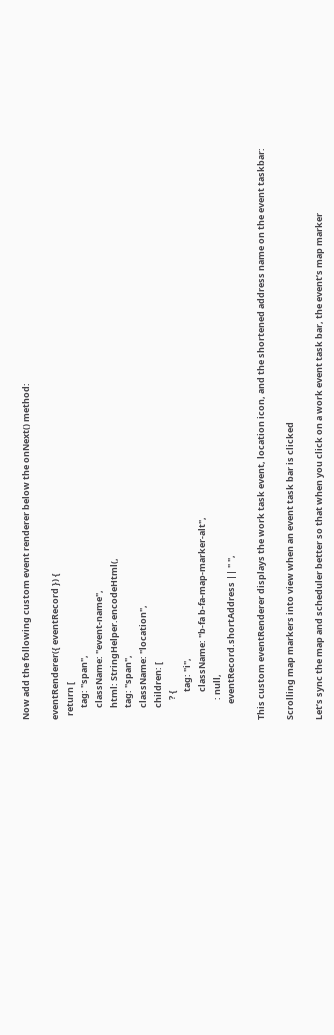Now add the following custom event renderer below the onNext() method:

eventRenderer({ eventRecord }) {
  return [
      tag: "span",
      className: "event-name",
      html: StringHelper.encodeHtml(,
      tag: "span",
      className: "location",
      children: [
          ? {
              tag: "i",
              className: "b-fa b-fa-map-marker-alt",
          : null,
        eventRecord.shortAddress || " ",

This custom eventRenderer displays the work task event, location icon, and the shortened address name on the event taskbar:

Scrolling map markers into view when an event task bar is clicked

Let’s sync the map and scheduler better so that when you click on a work event task bar, the event’s map marker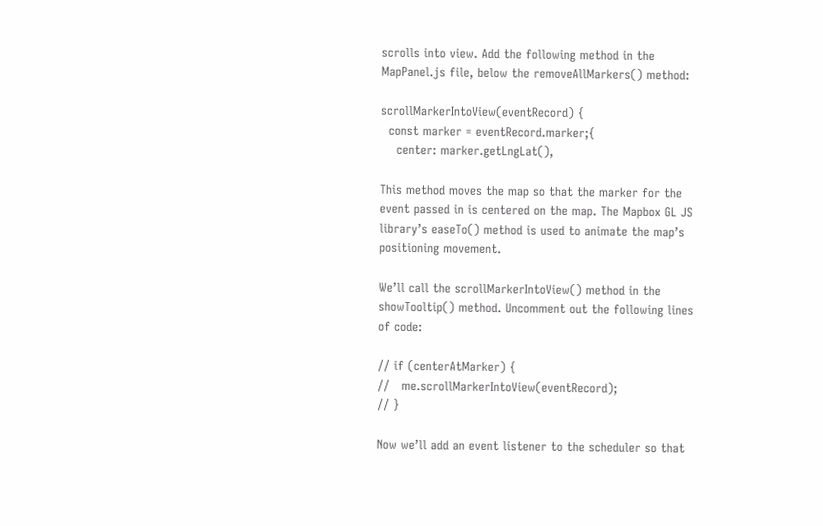scrolls into view. Add the following method in the MapPanel.js file, below the removeAllMarkers() method:

scrollMarkerIntoView(eventRecord) {
  const marker = eventRecord.marker;{
    center: marker.getLngLat(),

This method moves the map so that the marker for the event passed in is centered on the map. The Mapbox GL JS library’s easeTo() method is used to animate the map’s positioning movement.

We’ll call the scrollMarkerIntoView() method in the showTooltip() method. Uncomment out the following lines of code:

// if (centerAtMarker) {
//   me.scrollMarkerIntoView(eventRecord);
// }

Now we’ll add an event listener to the scheduler so that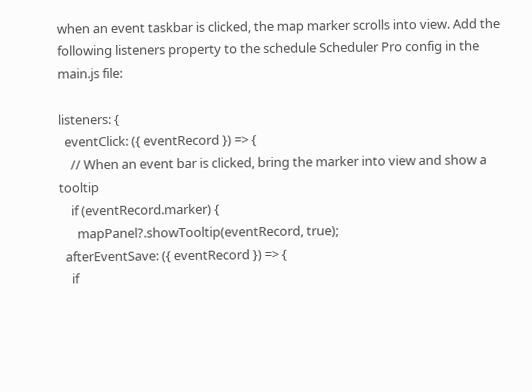when an event taskbar is clicked, the map marker scrolls into view. Add the following listeners property to the schedule Scheduler Pro config in the main.js file:

listeners: {
  eventClick: ({ eventRecord }) => {
    // When an event bar is clicked, bring the marker into view and show a tooltip
    if (eventRecord.marker) {
      mapPanel?.showTooltip(eventRecord, true);
  afterEventSave: ({ eventRecord }) => {
    if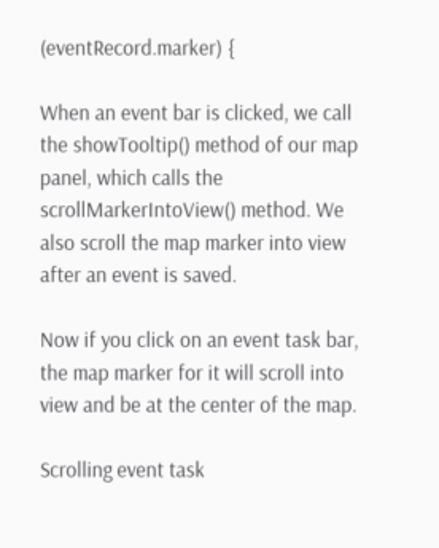(eventRecord.marker) {

When an event bar is clicked, we call the showTooltip() method of our map panel, which calls the scrollMarkerIntoView() method. We also scroll the map marker into view after an event is saved.

Now if you click on an event task bar, the map marker for it will scroll into view and be at the center of the map.

Scrolling event task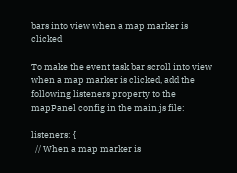bars into view when a map marker is clicked

To make the event task bar scroll into view when a map marker is clicked, add the following listeners property to the mapPanel config in the main.js file:

listeners: {
  // When a map marker is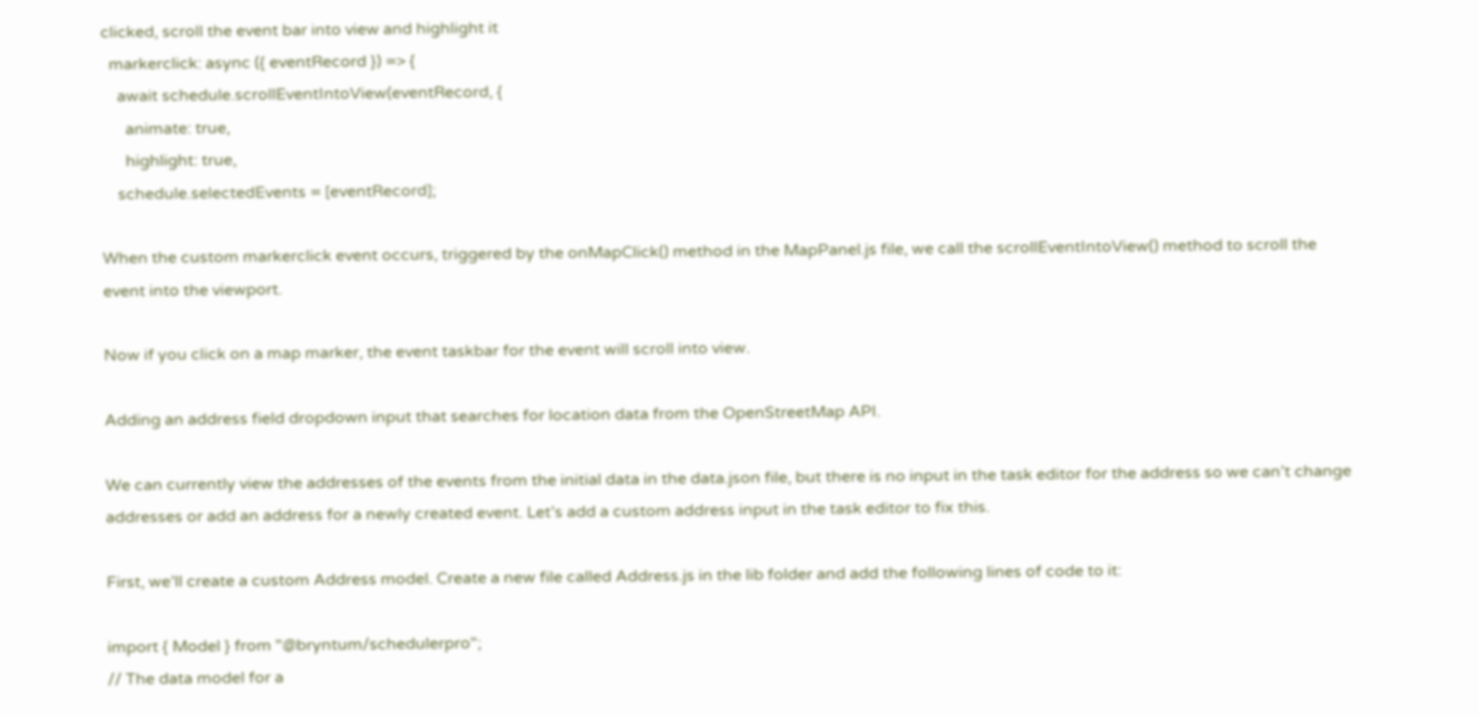clicked, scroll the event bar into view and highlight it
  markerclick: async ({ eventRecord }) => {
    await schedule.scrollEventIntoView(eventRecord, {
      animate: true,
      highlight: true,
    schedule.selectedEvents = [eventRecord];

When the custom markerclick event occurs, triggered by the onMapClick() method in the MapPanel.js file, we call the scrollEventIntoView() method to scroll the event into the viewport.

Now if you click on a map marker, the event taskbar for the event will scroll into view.

Adding an address field dropdown input that searches for location data from the OpenStreetMap API.

We can currently view the addresses of the events from the initial data in the data.json file, but there is no input in the task editor for the address so we can’t change addresses or add an address for a newly created event. Let’s add a custom address input in the task editor to fix this.

First, we’ll create a custom Address model. Create a new file called Address.js in the lib folder and add the following lines of code to it:

import { Model } from "@bryntum/schedulerpro";
// The data model for a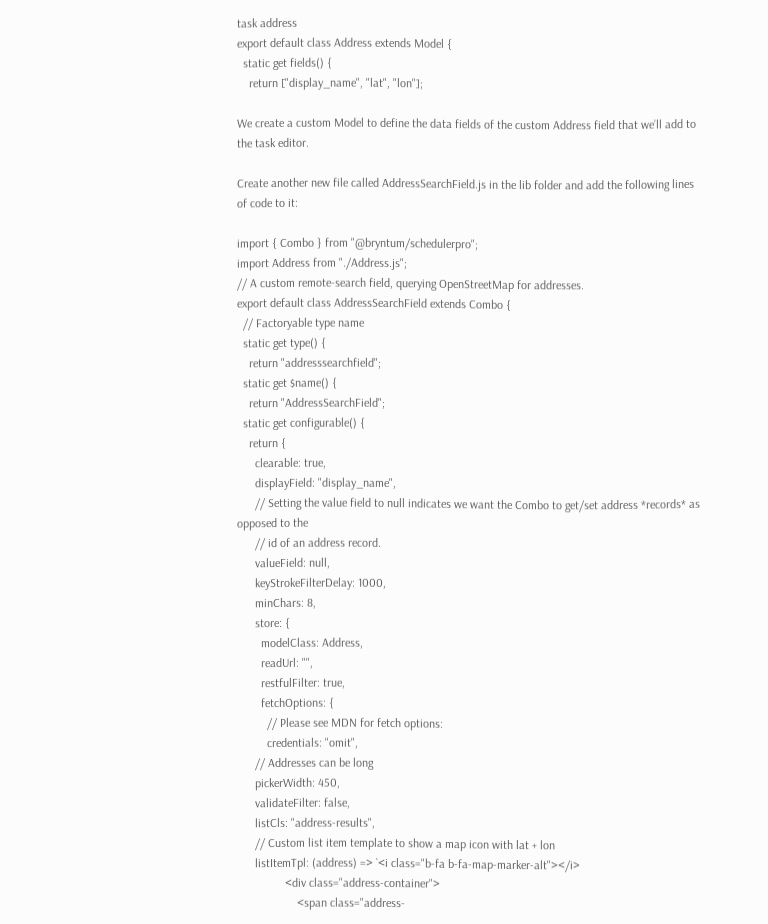task address
export default class Address extends Model {
  static get fields() {
    return ["display_name", "lat", "lon"];

We create a custom Model to define the data fields of the custom Address field that we’ll add to the task editor.

Create another new file called AddressSearchField.js in the lib folder and add the following lines of code to it:

import { Combo } from "@bryntum/schedulerpro";
import Address from "./Address.js";
// A custom remote-search field, querying OpenStreetMap for addresses.
export default class AddressSearchField extends Combo {
  // Factoryable type name
  static get type() {
    return "addresssearchfield";
  static get $name() {
    return "AddressSearchField";
  static get configurable() {
    return {
      clearable: true,
      displayField: "display_name",
      // Setting the value field to null indicates we want the Combo to get/set address *records* as opposed to the
      // id of an address record.
      valueField: null,
      keyStrokeFilterDelay: 1000,
      minChars: 8,
      store: {
        modelClass: Address,
        readUrl: "",
        restfulFilter: true,
        fetchOptions: {
          // Please see MDN for fetch options:
          credentials: "omit",
      // Addresses can be long
      pickerWidth: 450,
      validateFilter: false,
      listCls: "address-results",
      // Custom list item template to show a map icon with lat + lon
      listItemTpl: (address) => `<i class="b-fa b-fa-map-marker-alt"></i>
                <div class="address-container">
                    <span class="address-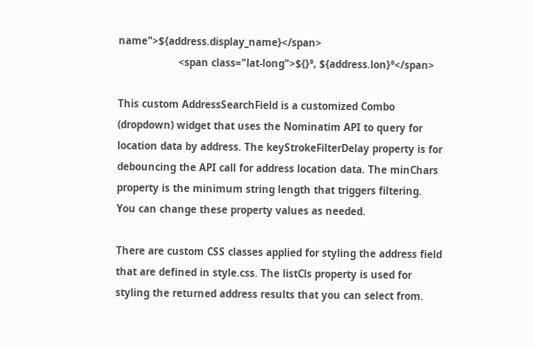name">${address.display_name}</span>
                    <span class="lat-long">${}°, ${address.lon}°</span>

This custom AddressSearchField is a customized Combo (dropdown) widget that uses the Nominatim API to query for location data by address. The keyStrokeFilterDelay property is for debouncing the API call for address location data. The minChars property is the minimum string length that triggers filtering. You can change these property values as needed.

There are custom CSS classes applied for styling the address field that are defined in style.css. The listCls property is used for styling the returned address results that you can select from.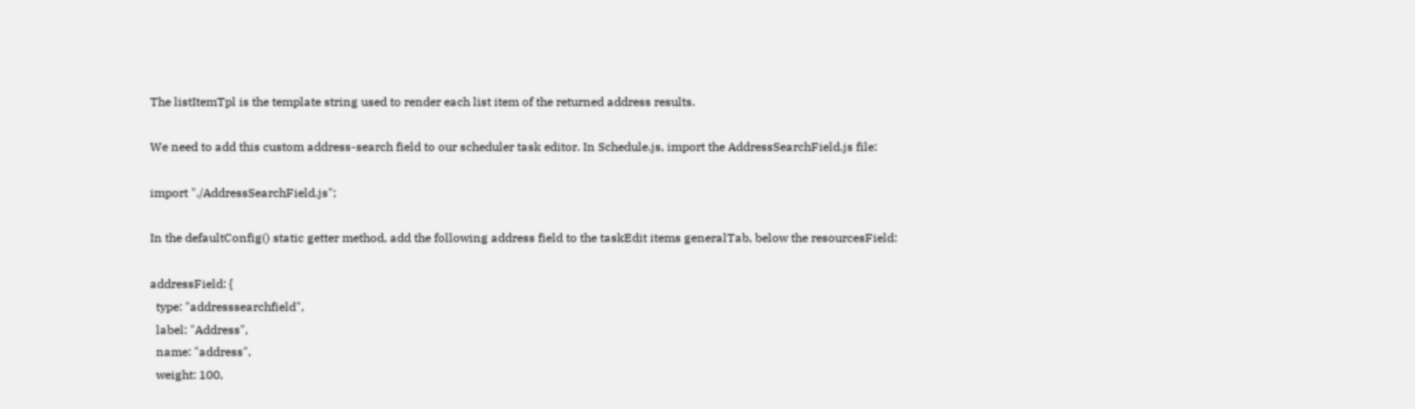The listItemTpl is the template string used to render each list item of the returned address results.

We need to add this custom address-search field to our scheduler task editor. In Schedule.js, import the AddressSearchField.js file:

import "./AddressSearchField.js";

In the defaultConfig() static getter method, add the following address field to the taskEdit items generalTab, below the resourcesField:

addressField: {
  type: "addresssearchfield",
  label: "Address",
  name: "address",
  weight: 100,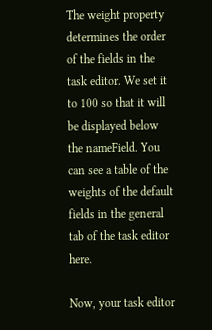The weight property determines the order of the fields in the task editor. We set it to 100 so that it will be displayed below the nameField. You can see a table of the weights of the default fields in the general tab of the task editor here.

Now, your task editor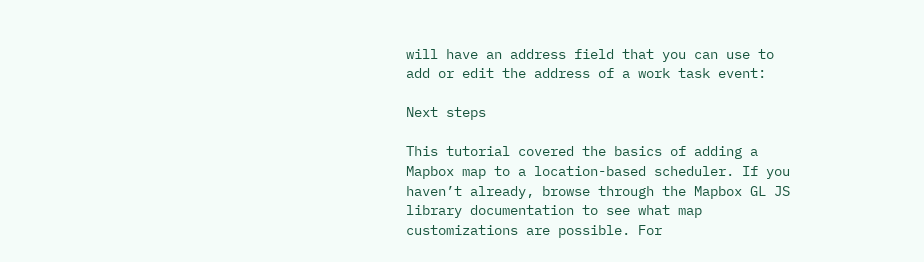will have an address field that you can use to add or edit the address of a work task event:

Next steps

This tutorial covered the basics of adding a Mapbox map to a location-based scheduler. If you haven’t already, browse through the Mapbox GL JS library documentation to see what map customizations are possible. For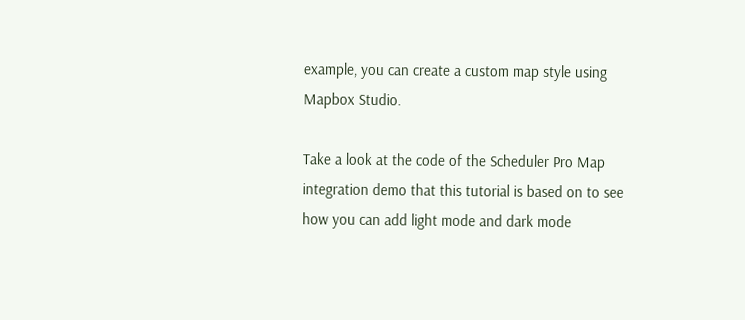example, you can create a custom map style using Mapbox Studio.

Take a look at the code of the Scheduler Pro Map integration demo that this tutorial is based on to see how you can add light mode and dark mode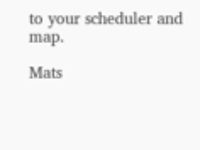to your scheduler and map.

Mats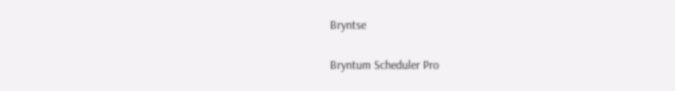Bryntse

Bryntum Scheduler Pro